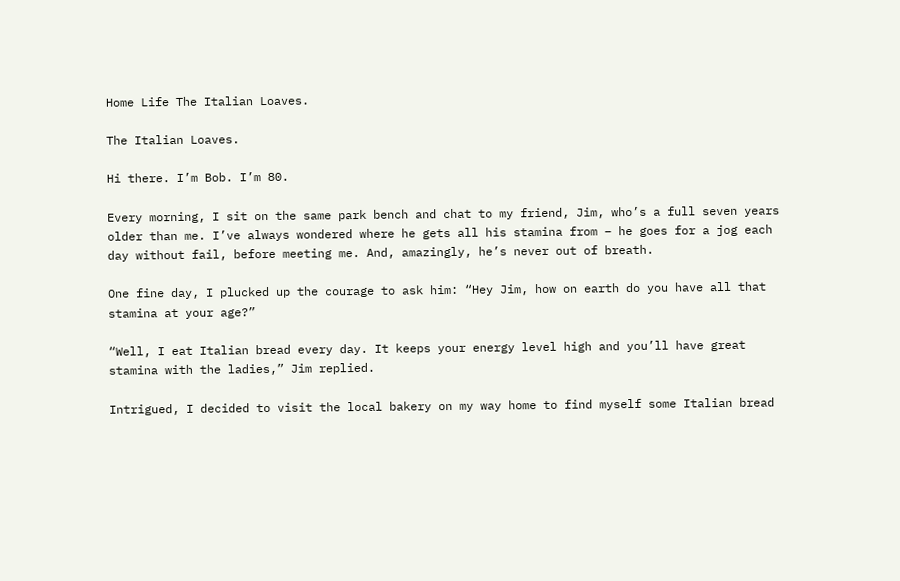Home Life The Italian Loaves.

The Italian Loaves.

Hi there. I’m Bob. I’m 80.

Every morning, I sit on the same park bench and chat to my friend, Jim, who’s a full seven years older than me. I’ve always wondered where he gets all his stamina from – he goes for a jog each day without fail, before meeting me. And, amazingly, he’s never out of breath.

One fine day, I plucked up the courage to ask him: “Hey Jim, how on earth do you have all that stamina at your age?”

“Well, I eat Italian bread every day. It keeps your energy level high and you’ll have great stamina with the ladies,” Jim replied.

Intrigued, I decided to visit the local bakery on my way home to find myself some Italian bread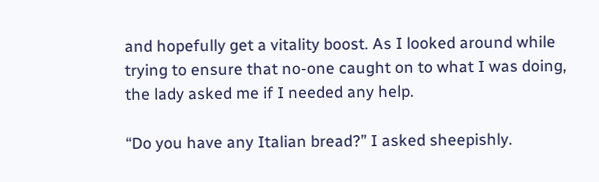and hopefully get a vitality boost. As I looked around while trying to ensure that no-one caught on to what I was doing, the lady asked me if I needed any help.

“Do you have any Italian bread?” I asked sheepishly.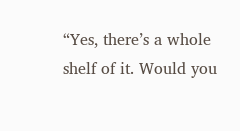“Yes, there’s a whole shelf of it. Would you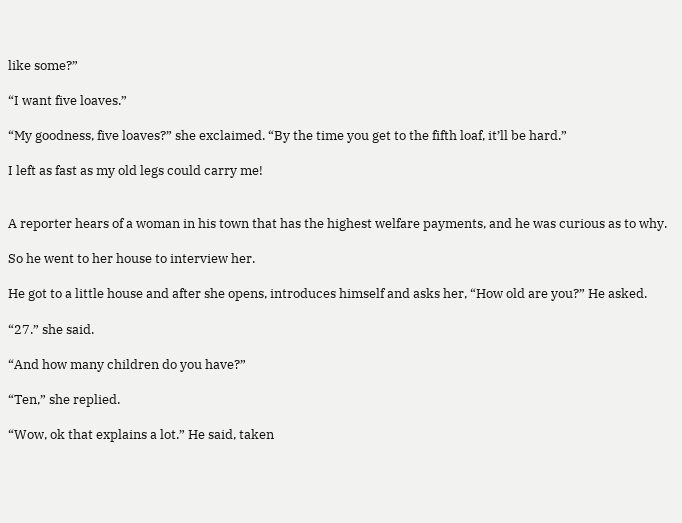like some?”

“I want five loaves.”

“My goodness, five loaves?” she exclaimed. “By the time you get to the fifth loaf, it’ll be hard.”

I left as fast as my old legs could carry me!


A reporter hears of a woman in his town that has the highest welfare payments, and he was curious as to why.

So he went to her house to interview her.

He got to a little house and after she opens, introduces himself and asks her, “How old are you?” He asked.

“27.” she said.

“And how many children do you have?”

“Ten,” she replied.

“Wow, ok that explains a lot.” He said, taken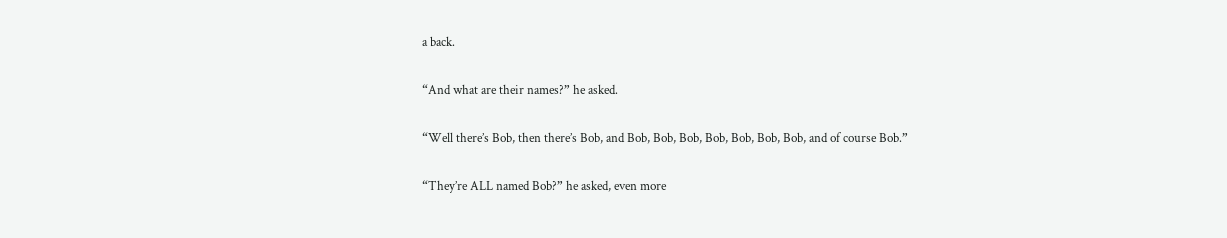a back.

“And what are their names?” he asked.

“Well there’s Bob, then there’s Bob, and Bob, Bob, Bob, Bob, Bob, Bob, Bob, and of course Bob.”

“They’re ALL named Bob?” he asked, even more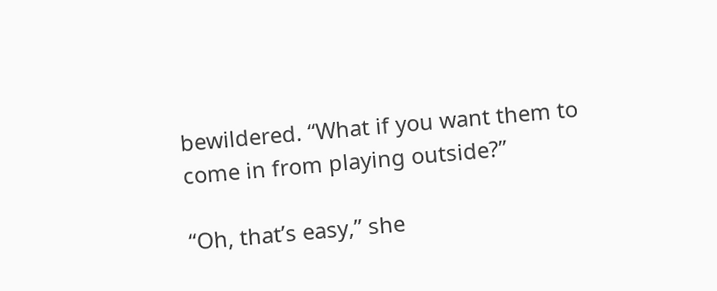bewildered. “What if you want them to come in from playing outside?”

“Oh, that’s easy,” she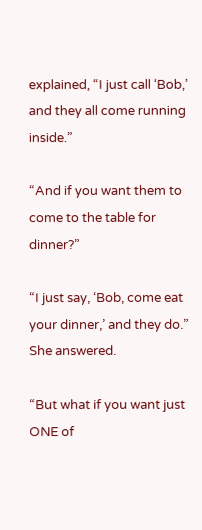explained, “I just call ‘Bob,’ and they all come running inside.”

“And if you want them to come to the table for dinner?”

“I just say, ‘Bob, come eat your dinner,’ and they do.” She answered.

“But what if you want just ONE of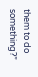them to do something?”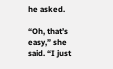he asked.

“Oh, that’s easy,” she said. “I just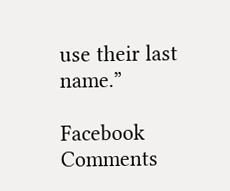use their last name.”

Facebook Comments